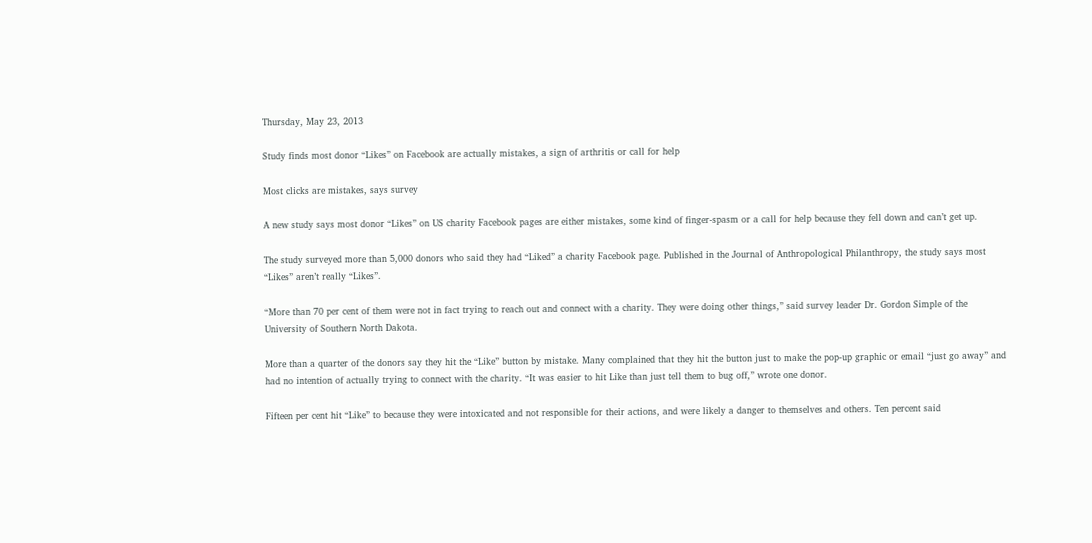Thursday, May 23, 2013

Study finds most donor “Likes” on Facebook are actually mistakes, a sign of arthritis or call for help

Most clicks are mistakes, says survey

A new study says most donor “Likes” on US charity Facebook pages are either mistakes, some kind of finger-spasm or a call for help because they fell down and can’t get up.

The study surveyed more than 5,000 donors who said they had “Liked” a charity Facebook page. Published in the Journal of Anthropological Philanthropy, the study says most “Likes” aren’t really “Likes”.

“More than 70 per cent of them were not in fact trying to reach out and connect with a charity. They were doing other things,” said survey leader Dr. Gordon Simple of the University of Southern North Dakota.

More than a quarter of the donors say they hit the “Like” button by mistake. Many complained that they hit the button just to make the pop-up graphic or email “just go away” and had no intention of actually trying to connect with the charity. “It was easier to hit Like than just tell them to bug off,” wrote one donor.

Fifteen per cent hit “Like” to because they were intoxicated and not responsible for their actions, and were likely a danger to themselves and others. Ten percent said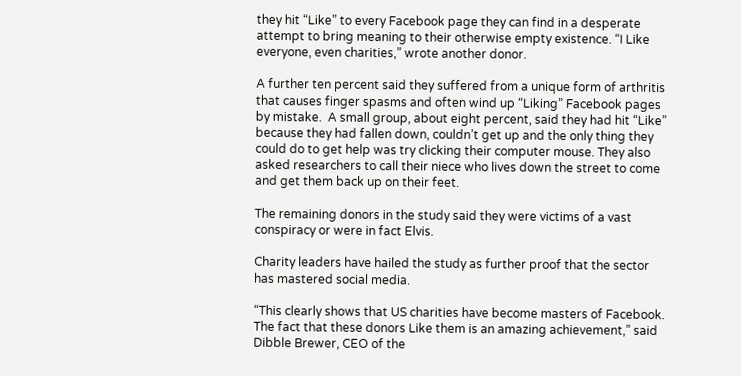they hit “Like” to every Facebook page they can find in a desperate attempt to bring meaning to their otherwise empty existence. “I Like everyone, even charities,” wrote another donor.

A further ten percent said they suffered from a unique form of arthritis that causes finger spasms and often wind up “Liking” Facebook pages by mistake.  A small group, about eight percent, said they had hit “Like” because they had fallen down, couldn’t get up and the only thing they could do to get help was try clicking their computer mouse. They also asked researchers to call their niece who lives down the street to come and get them back up on their feet.

The remaining donors in the study said they were victims of a vast conspiracy or were in fact Elvis.

Charity leaders have hailed the study as further proof that the sector has mastered social media.

“This clearly shows that US charities have become masters of Facebook. The fact that these donors Like them is an amazing achievement,” said Dibble Brewer, CEO of the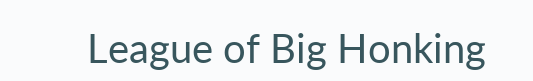League of Big Honking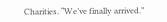Charities. “We’ve finally arrived.”